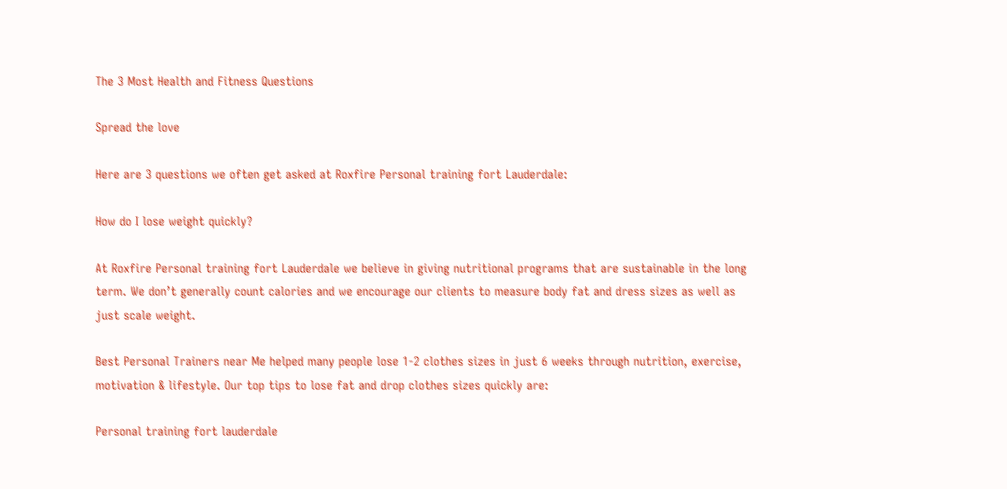The 3 Most Health and Fitness Questions

Spread the love

Here are 3 questions we often get asked at Roxfire Personal training fort Lauderdale:

How do I lose weight quickly?

At Roxfire Personal training fort Lauderdale we believe in giving nutritional programs that are sustainable in the long term. We don’t generally count calories and we encourage our clients to measure body fat and dress sizes as well as just scale weight.

Best Personal Trainers near Me helped many people lose 1-2 clothes sizes in just 6 weeks through nutrition, exercise, motivation & lifestyle. Our top tips to lose fat and drop clothes sizes quickly are:

Personal training fort lauderdale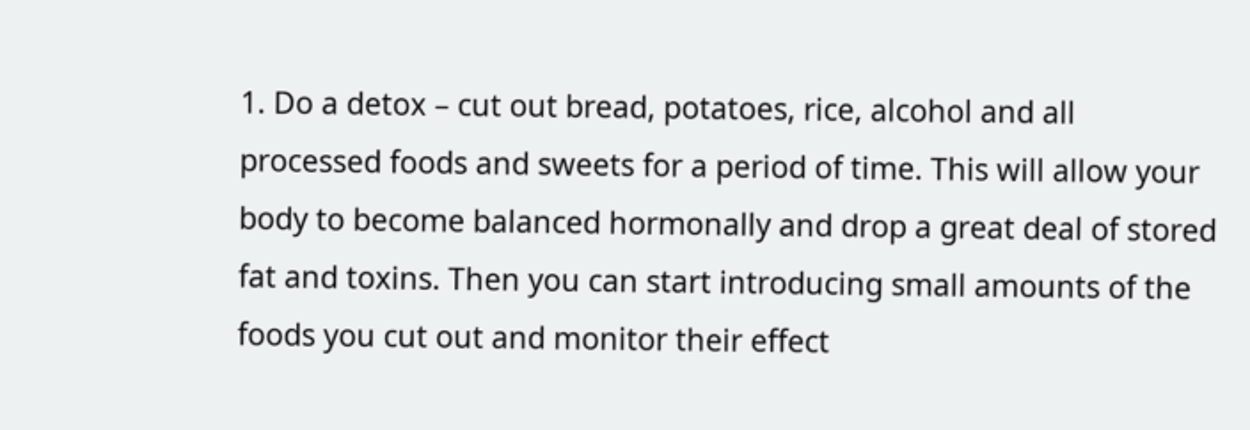1. Do a detox – cut out bread, potatoes, rice, alcohol and all processed foods and sweets for a period of time. This will allow your body to become balanced hormonally and drop a great deal of stored fat and toxins. Then you can start introducing small amounts of the foods you cut out and monitor their effect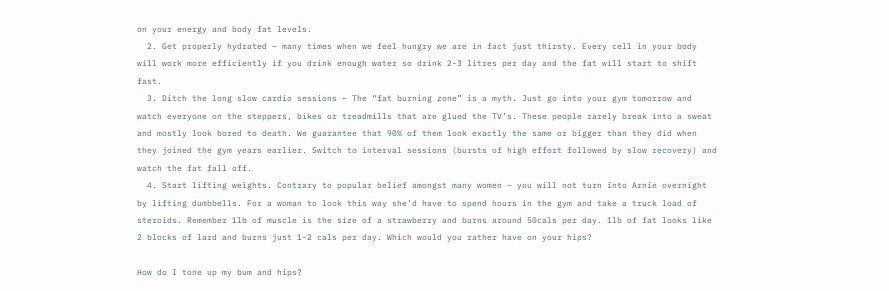on your energy and body fat levels.
  2. Get properly hydrated – many times when we feel hungry we are in fact just thirsty. Every cell in your body will work more efficiently if you drink enough water so drink 2-3 litres per day and the fat will start to shift fast.
  3. Ditch the long slow cardio sessions – The “fat burning zone” is a myth. Just go into your gym tomorrow and watch everyone on the steppers, bikes or treadmills that are glued the TV’s. These people rarely break into a sweat and mostly look bored to death. We guarantee that 90% of them look exactly the same or bigger than they did when they joined the gym years earlier. Switch to interval sessions (bursts of high effort followed by slow recovery) and watch the fat fall off.
  4. Start lifting weights. Contrary to popular belief amongst many women – you will not turn into Arnie overnight by lifting dumbbells. For a woman to look this way she’d have to spend hours in the gym and take a truck load of steroids. Remember 1lb of muscle is the size of a strawberry and burns around 50cals per day. 1lb of fat looks like 2 blocks of lard and burns just 1-2 cals per day. Which would you rather have on your hips?

How do I tone up my bum and hips?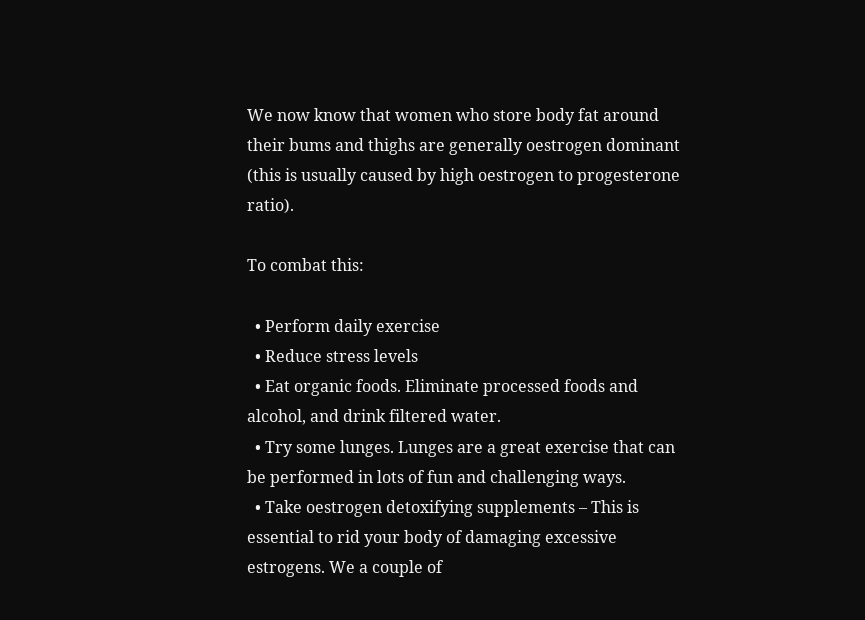We now know that women who store body fat around their bums and thighs are generally oestrogen dominant (this is usually caused by high oestrogen to progesterone ratio).

To combat this:

  • Perform daily exercise
  • Reduce stress levels
  • Eat organic foods. Eliminate processed foods and alcohol, and drink filtered water.
  • Try some lunges. Lunges are a great exercise that can be performed in lots of fun and challenging ways.
  • Take oestrogen detoxifying supplements – This is essential to rid your body of damaging excessive estrogens. We a couple of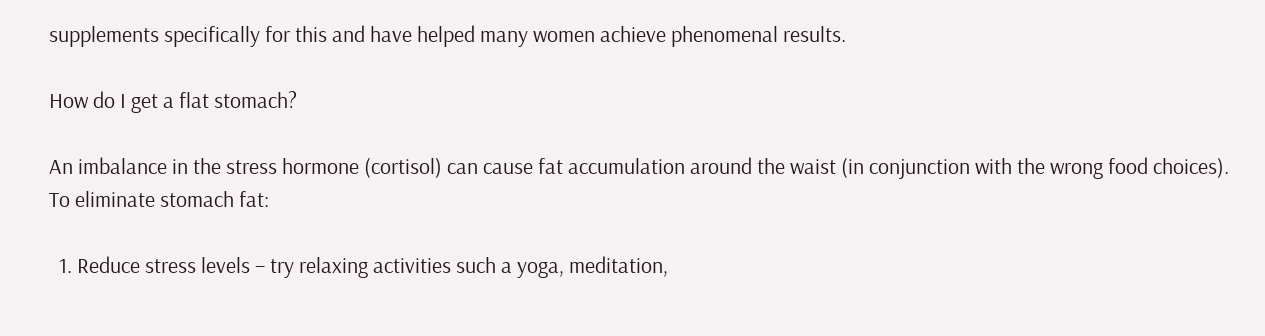supplements specifically for this and have helped many women achieve phenomenal results.

How do I get a flat stomach?

An imbalance in the stress hormone (cortisol) can cause fat accumulation around the waist (in conjunction with the wrong food choices). To eliminate stomach fat:

  1. Reduce stress levels – try relaxing activities such a yoga, meditation,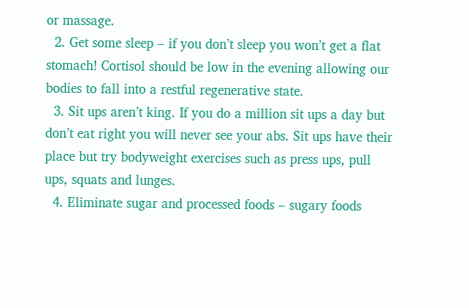or massage.
  2. Get some sleep – if you don’t sleep you won’t get a flat stomach! Cortisol should be low in the evening allowing our bodies to fall into a restful regenerative state.
  3. Sit ups aren’t king. If you do a million sit ups a day but don’t eat right you will never see your abs. Sit ups have their place but try bodyweight exercises such as press ups, pull ups, squats and lunges.
  4. Eliminate sugar and processed foods – sugary foods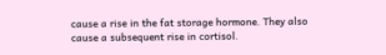cause a rise in the fat storage hormone. They also cause a subsequent rise in cortisol.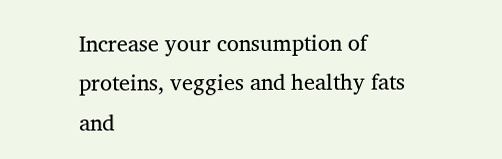Increase your consumption of proteins, veggies and healthy fats and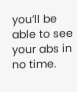you’ll be able to see your abs in no time.